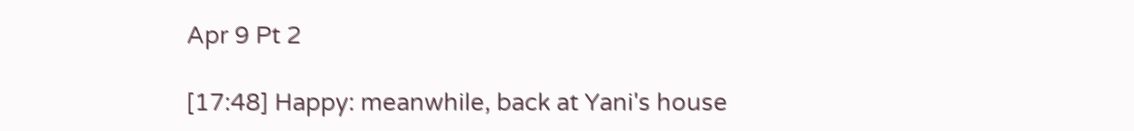Apr 9 Pt 2

[17:48] Happy: meanwhile, back at Yani's house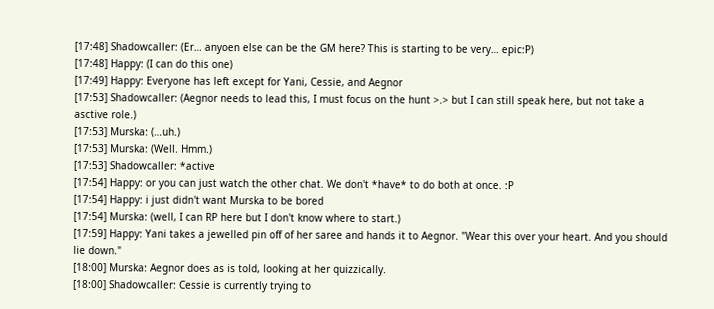[17:48] Shadowcaller: (Er… anyoen else can be the GM here? This is starting to be very… epic:P)
[17:48] Happy: (I can do this one)
[17:49] Happy: Everyone has left except for Yani, Cessie, and Aegnor
[17:53] Shadowcaller: (Aegnor needs to lead this, I must focus on the hunt >.> but I can still speak here, but not take a asctive role.)
[17:53] Murska: (…uh.)
[17:53] Murska: (Well. Hmm.)
[17:53] Shadowcaller: *active
[17:54] Happy: or you can just watch the other chat. We don't *have* to do both at once. :P
[17:54] Happy: i just didn't want Murska to be bored
[17:54] Murska: (well, I can RP here but I don't know where to start.)
[17:59] Happy: Yani takes a jewelled pin off of her saree and hands it to Aegnor. "Wear this over your heart. And you should lie down."
[18:00] Murska: Aegnor does as is told, looking at her quizzically.
[18:00] Shadowcaller: Cessie is currently trying to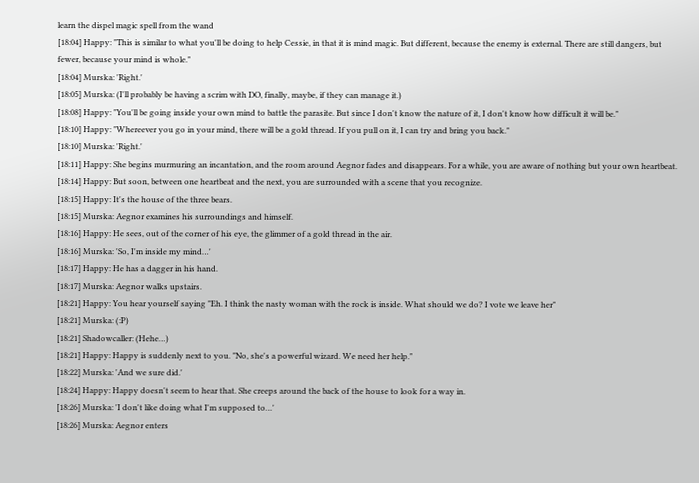learn the dispel magic spell from the wand
[18:04] Happy: "This is similar to what you'll be doing to help Cessie, in that it is mind magic. But different, because the enemy is external. There are still dangers, but fewer, because your mind is whole."
[18:04] Murska: 'Right.'
[18:05] Murska: (I'll probably be having a scrim with DO, finally, maybe, if they can manage it.)
[18:08] Happy: "You'll be going inside your own mind to battle the parasite. But since I don't know the nature of it, I don't know how difficult it will be."
[18:10] Happy: "Whereever you go in your mind, there will be a gold thread. If you pull on it, I can try and bring you back."
[18:10] Murska: 'Right.'
[18:11] Happy: She begins murmuring an incantation, and the room around Aegnor fades and disappears. For a while, you are aware of nothing but your own heartbeat.
[18:14] Happy: But soon, between one heartbeat and the next, you are surrounded with a scene that you recognize.
[18:15] Happy: It's the house of the three bears.
[18:15] Murska: Aegnor examines his surroundings and himself.
[18:16] Happy: He sees, out of the corner of his eye, the glimmer of a gold thread in the air.
[18:16] Murska: 'So, I'm inside my mind…'
[18:17] Happy: He has a dagger in his hand.
[18:17] Murska: Aegnor walks upstairs.
[18:21] Happy: You hear yourself saying "Eh. I think the nasty woman with the rock is inside. What should we do? I vote we leave her"
[18:21] Murska: (:P)
[18:21] Shadowcaller: (Hehe…)
[18:21] Happy: Happy is suddenly next to you. "No, she's a powerful wizard. We need her help."
[18:22] Murska: 'And we sure did.'
[18:24] Happy: Happy doesn't seem to hear that. She creeps around the back of the house to look for a way in.
[18:26] Murska: 'I don't like doing what I'm supposed to…'
[18:26] Murska: Aegnor enters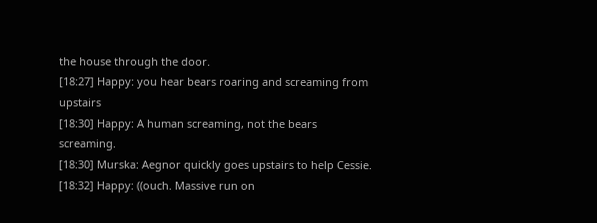the house through the door.
[18:27] Happy: you hear bears roaring and screaming from upstairs
[18:30] Happy: A human screaming, not the bears screaming.
[18:30] Murska: Aegnor quickly goes upstairs to help Cessie.
[18:32] Happy: ((ouch. Massive run on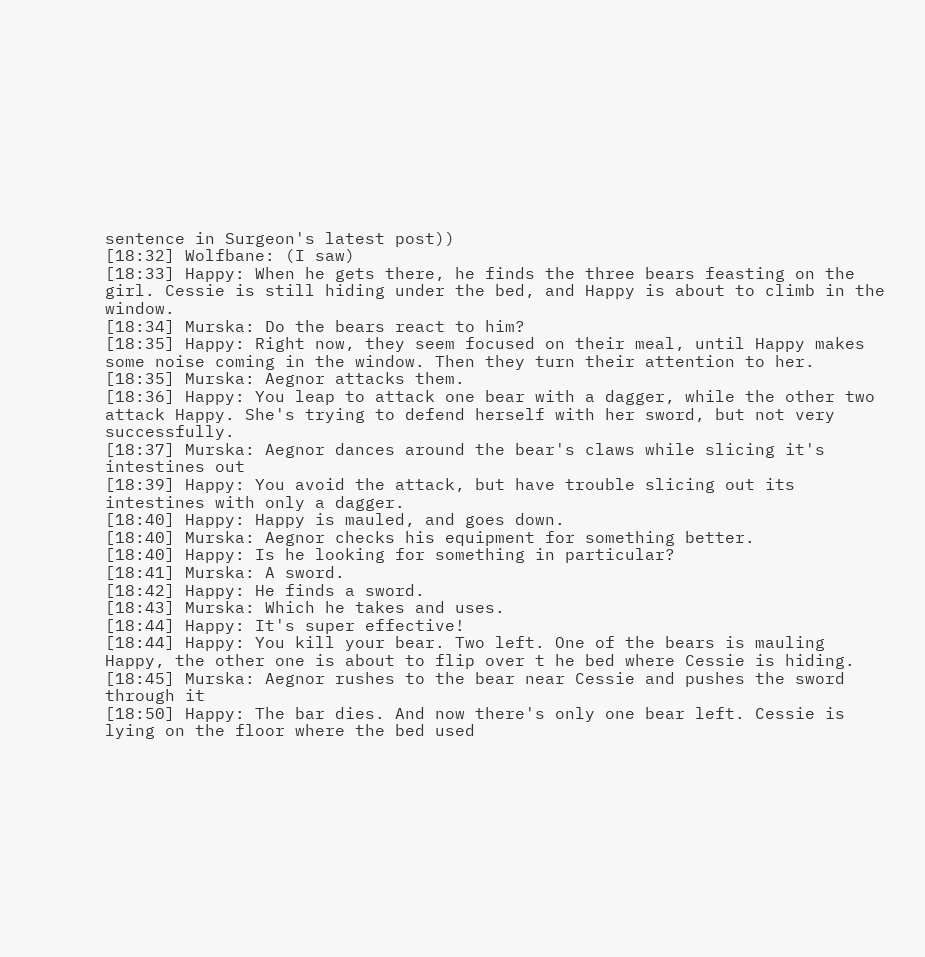sentence in Surgeon's latest post))
[18:32] Wolfbane: (I saw)
[18:33] Happy: When he gets there, he finds the three bears feasting on the girl. Cessie is still hiding under the bed, and Happy is about to climb in the window.
[18:34] Murska: Do the bears react to him?
[18:35] Happy: Right now, they seem focused on their meal, until Happy makes some noise coming in the window. Then they turn their attention to her.
[18:35] Murska: Aegnor attacks them.
[18:36] Happy: You leap to attack one bear with a dagger, while the other two attack Happy. She's trying to defend herself with her sword, but not very successfully.
[18:37] Murska: Aegnor dances around the bear's claws while slicing it's intestines out
[18:39] Happy: You avoid the attack, but have trouble slicing out its intestines with only a dagger.
[18:40] Happy: Happy is mauled, and goes down.
[18:40] Murska: Aegnor checks his equipment for something better.
[18:40] Happy: Is he looking for something in particular?
[18:41] Murska: A sword.
[18:42] Happy: He finds a sword.
[18:43] Murska: Which he takes and uses.
[18:44] Happy: It's super effective!
[18:44] Happy: You kill your bear. Two left. One of the bears is mauling Happy, the other one is about to flip over t he bed where Cessie is hiding.
[18:45] Murska: Aegnor rushes to the bear near Cessie and pushes the sword through it
[18:50] Happy: The bar dies. And now there's only one bear left. Cessie is lying on the floor where the bed used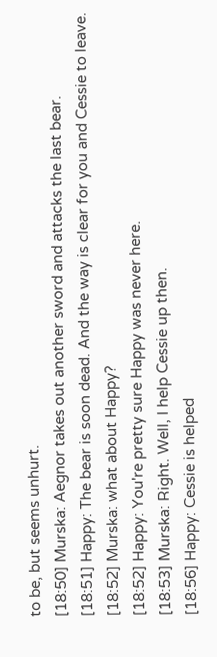to be, but seems unhurt.
[18:50] Murska: Aegnor takes out another sword and attacks the last bear.
[18:51] Happy: The bear is soon dead. And the way is clear for you and Cessie to leave.
[18:52] Murska: what about Happy?
[18:52] Happy: You're pretty sure Happy was never here.
[18:53] Murska: Right. Well, I help Cessie up then.
[18:56] Happy: Cessie is helped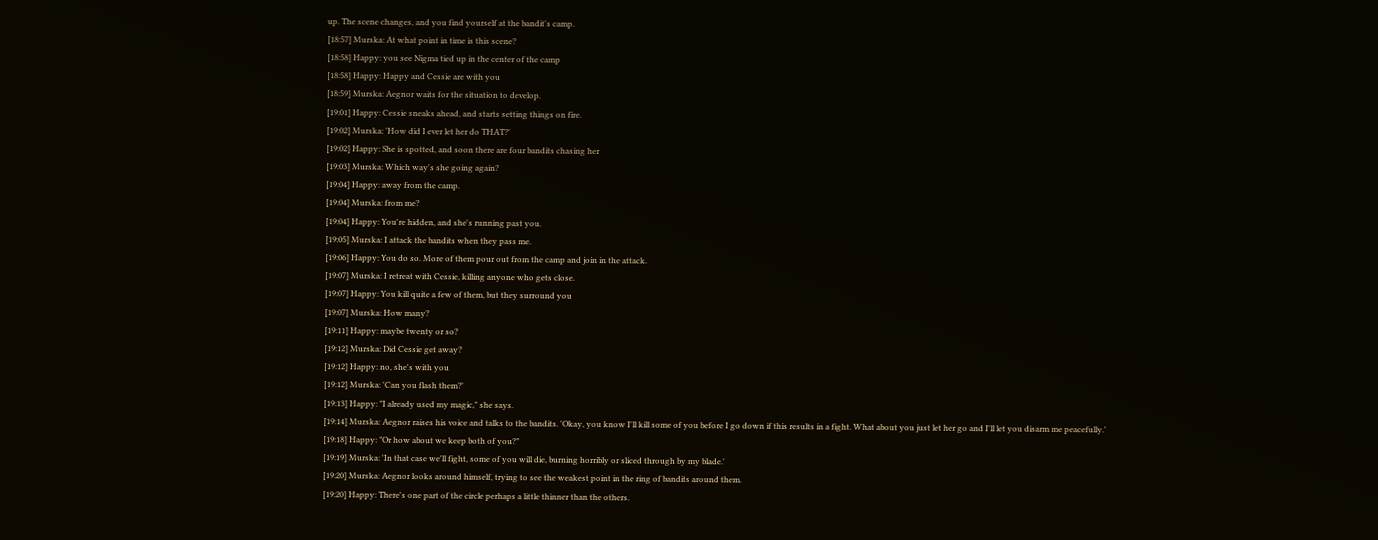up. The scene changes, and you find yourself at the bandit's camp.
[18:57] Murska: At what point in time is this scene?
[18:58] Happy: you see Nigma tied up in the center of the camp
[18:58] Happy: Happy and Cessie are with you
[18:59] Murska: Aegnor waits for the situation to develop.
[19:01] Happy: Cessie sneaks ahead, and starts setting things on fire.
[19:02] Murska: 'How did I ever let her do THAT?'
[19:02] Happy: She is spotted, and soon there are four bandits chasing her
[19:03] Murska: Which way's she going again?
[19:04] Happy: away from the camp.
[19:04] Murska: from me?
[19:04] Happy: You're hidden, and she's running past you.
[19:05] Murska: I attack the bandits when they pass me.
[19:06] Happy: You do so. More of them pour out from the camp and join in the attack.
[19:07] Murska: I retreat with Cessie, killing anyone who gets close.
[19:07] Happy: You kill quite a few of them, but they surround you
[19:07] Murska: How many?
[19:11] Happy: maybe twenty or so?
[19:12] Murska: Did Cessie get away?
[19:12] Happy: no, she's with you
[19:12] Murska: 'Can you flash them?'
[19:13] Happy: "I already used my magic," she says.
[19:14] Murska: Aegnor raises his voice and talks to the bandits. 'Okay, you know I'll kill some of you before I go down if this results in a fight. What about you just let her go and I'll let you disarm me peacefully.'
[19:18] Happy: "Or how about we keep both of you?"
[19:19] Murska: 'In that case we'll fight, some of you will die, burning horribly or sliced through by my blade.'
[19:20] Murska: Aegnor looks around himself, trying to see the weakest point in the ring of bandits around them.
[19:20] Happy: There's one part of the circle perhaps a little thinner than the others.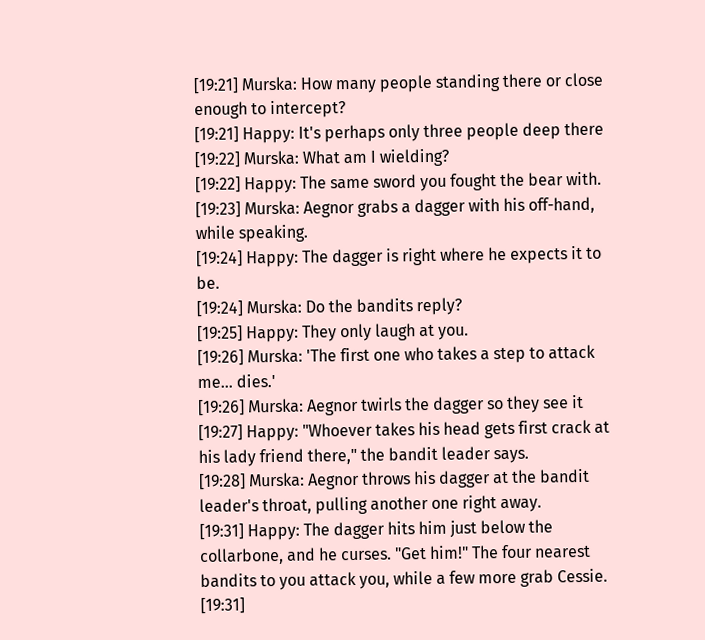[19:21] Murska: How many people standing there or close enough to intercept?
[19:21] Happy: It's perhaps only three people deep there
[19:22] Murska: What am I wielding?
[19:22] Happy: The same sword you fought the bear with.
[19:23] Murska: Aegnor grabs a dagger with his off-hand, while speaking.
[19:24] Happy: The dagger is right where he expects it to be.
[19:24] Murska: Do the bandits reply?
[19:25] Happy: They only laugh at you.
[19:26] Murska: 'The first one who takes a step to attack me… dies.'
[19:26] Murska: Aegnor twirls the dagger so they see it
[19:27] Happy: "Whoever takes his head gets first crack at his lady friend there," the bandit leader says.
[19:28] Murska: Aegnor throws his dagger at the bandit leader's throat, pulling another one right away.
[19:31] Happy: The dagger hits him just below the collarbone, and he curses. "Get him!" The four nearest bandits to you attack you, while a few more grab Cessie.
[19:31]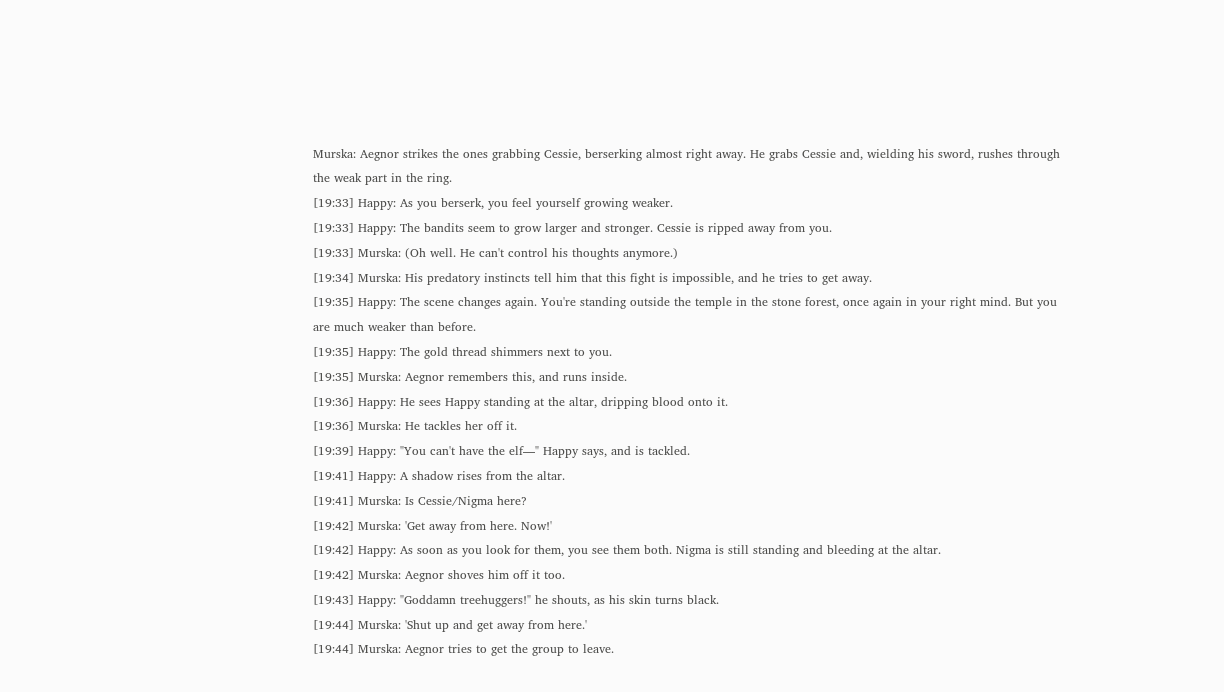Murska: Aegnor strikes the ones grabbing Cessie, berserking almost right away. He grabs Cessie and, wielding his sword, rushes through the weak part in the ring.
[19:33] Happy: As you berserk, you feel yourself growing weaker.
[19:33] Happy: The bandits seem to grow larger and stronger. Cessie is ripped away from you.
[19:33] Murska: (Oh well. He can't control his thoughts anymore.)
[19:34] Murska: His predatory instincts tell him that this fight is impossible, and he tries to get away.
[19:35] Happy: The scene changes again. You're standing outside the temple in the stone forest, once again in your right mind. But you are much weaker than before.
[19:35] Happy: The gold thread shimmers next to you.
[19:35] Murska: Aegnor remembers this, and runs inside.
[19:36] Happy: He sees Happy standing at the altar, dripping blood onto it.
[19:36] Murska: He tackles her off it.
[19:39] Happy: "You can't have the elf—" Happy says, and is tackled.
[19:41] Happy: A shadow rises from the altar.
[19:41] Murska: Is Cessie/Nigma here?
[19:42] Murska: 'Get away from here. Now!'
[19:42] Happy: As soon as you look for them, you see them both. Nigma is still standing and bleeding at the altar.
[19:42] Murska: Aegnor shoves him off it too.
[19:43] Happy: "Goddamn treehuggers!" he shouts, as his skin turns black.
[19:44] Murska: 'Shut up and get away from here.'
[19:44] Murska: Aegnor tries to get the group to leave.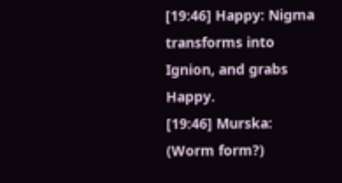[19:46] Happy: Nigma transforms into Ignion, and grabs Happy.
[19:46] Murska: (Worm form?)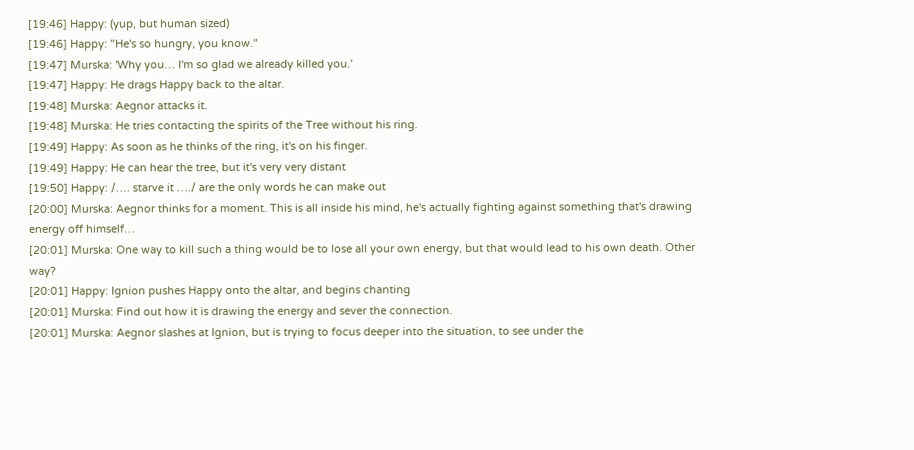[19:46] Happy: (yup, but human sized)
[19:46] Happy: "He's so hungry, you know."
[19:47] Murska: 'Why you… I'm so glad we already killed you.'
[19:47] Happy: He drags Happy back to the altar.
[19:48] Murska: Aegnor attacks it.
[19:48] Murska: He tries contacting the spirits of the Tree without his ring.
[19:49] Happy: As soon as he thinks of the ring, it's on his finger.
[19:49] Happy: He can hear the tree, but it's very very distant
[19:50] Happy: /…. starve it …./ are the only words he can make out
[20:00] Murska: Aegnor thinks for a moment. This is all inside his mind, he's actually fighting against something that's drawing energy off himself…
[20:01] Murska: One way to kill such a thing would be to lose all your own energy, but that would lead to his own death. Other way?
[20:01] Happy: Ignion pushes Happy onto the altar, and begins chanting
[20:01] Murska: Find out how it is drawing the energy and sever the connection.
[20:01] Murska: Aegnor slashes at Ignion, but is trying to focus deeper into the situation, to see under the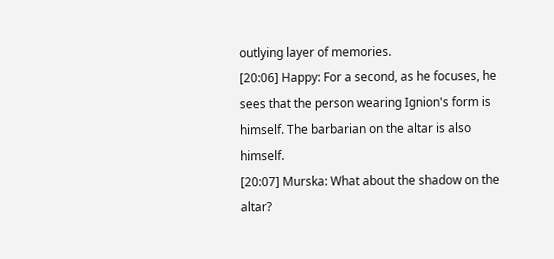outlying layer of memories.
[20:06] Happy: For a second, as he focuses, he sees that the person wearing Ignion's form is himself. The barbarian on the altar is also himself.
[20:07] Murska: What about the shadow on the altar?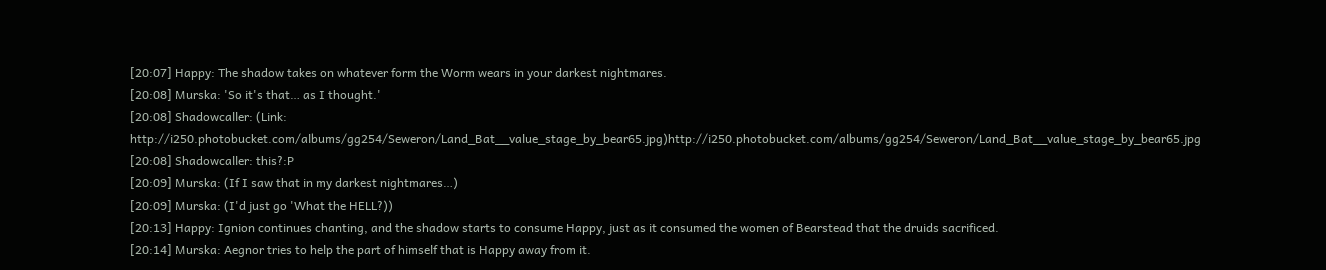[20:07] Happy: The shadow takes on whatever form the Worm wears in your darkest nightmares.
[20:08] Murska: 'So it's that… as I thought.'
[20:08] Shadowcaller: (Link: http://i250.photobucket.com/albums/gg254/Seweron/Land_Bat__value_stage_by_bear65.jpg)http://i250.photobucket.com/albums/gg254/Seweron/Land_Bat__value_stage_by_bear65.jpg
[20:08] Shadowcaller: this?:P
[20:09] Murska: (If I saw that in my darkest nightmares…)
[20:09] Murska: (I'd just go 'What the HELL?))
[20:13] Happy: Ignion continues chanting, and the shadow starts to consume Happy, just as it consumed the women of Bearstead that the druids sacrificed.
[20:14] Murska: Aegnor tries to help the part of himself that is Happy away from it.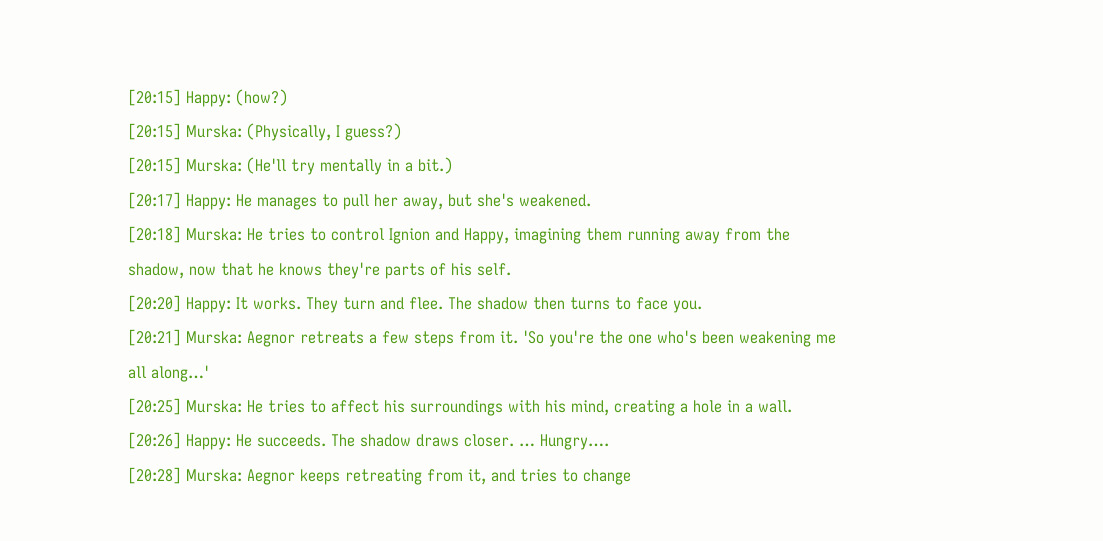[20:15] Happy: (how?)
[20:15] Murska: (Physically, I guess?)
[20:15] Murska: (He'll try mentally in a bit.)
[20:17] Happy: He manages to pull her away, but she's weakened.
[20:18] Murska: He tries to control Ignion and Happy, imagining them running away from the shadow, now that he knows they're parts of his self.
[20:20] Happy: It works. They turn and flee. The shadow then turns to face you.
[20:21] Murska: Aegnor retreats a few steps from it. 'So you're the one who's been weakening me all along…'
[20:25] Murska: He tries to affect his surroundings with his mind, creating a hole in a wall.
[20:26] Happy: He succeeds. The shadow draws closer. … Hungry….
[20:28] Murska: Aegnor keeps retreating from it, and tries to change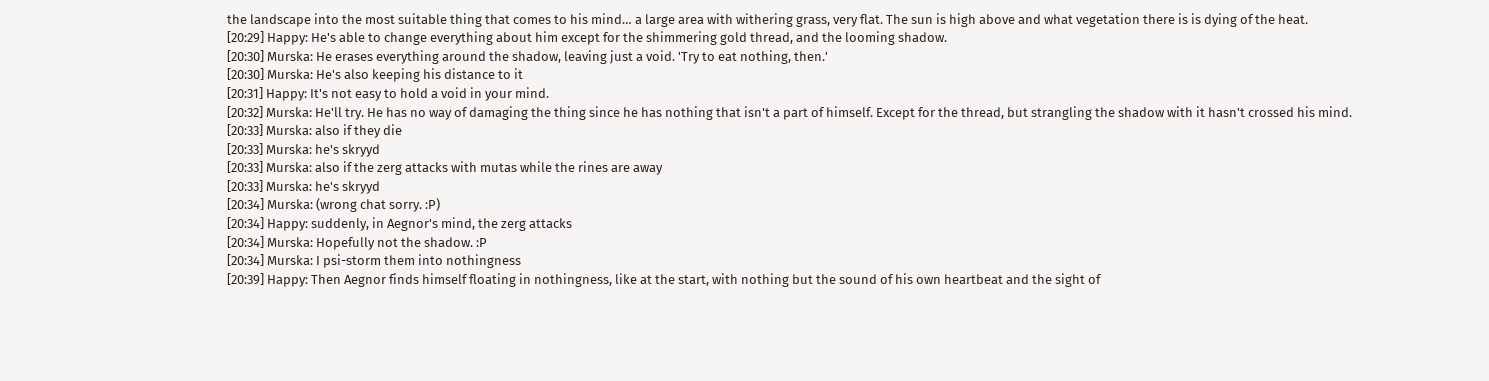the landscape into the most suitable thing that comes to his mind… a large area with withering grass, very flat. The sun is high above and what vegetation there is is dying of the heat.
[20:29] Happy: He's able to change everything about him except for the shimmering gold thread, and the looming shadow.
[20:30] Murska: He erases everything around the shadow, leaving just a void. 'Try to eat nothing, then.'
[20:30] Murska: He's also keeping his distance to it
[20:31] Happy: It's not easy to hold a void in your mind.
[20:32] Murska: He'll try. He has no way of damaging the thing since he has nothing that isn't a part of himself. Except for the thread, but strangling the shadow with it hasn't crossed his mind.
[20:33] Murska: also if they die
[20:33] Murska: he's skryyd
[20:33] Murska: also if the zerg attacks with mutas while the rines are away
[20:33] Murska: he's skryyd
[20:34] Murska: (wrong chat sorry. :P)
[20:34] Happy: suddenly, in Aegnor's mind, the zerg attacks
[20:34] Murska: Hopefully not the shadow. :P
[20:34] Murska: I psi-storm them into nothingness
[20:39] Happy: Then Aegnor finds himself floating in nothingness, like at the start, with nothing but the sound of his own heartbeat and the sight of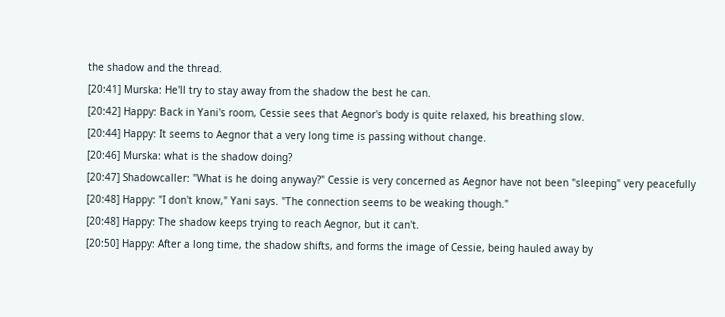the shadow and the thread.
[20:41] Murska: He'll try to stay away from the shadow the best he can.
[20:42] Happy: Back in Yani's room, Cessie sees that Aegnor's body is quite relaxed, his breathing slow.
[20:44] Happy: It seems to Aegnor that a very long time is passing without change.
[20:46] Murska: what is the shadow doing?
[20:47] Shadowcaller: "What is he doing anyway?" Cessie is very concerned as Aegnor have not been "sleeping" very peacefully
[20:48] Happy: "I don't know," Yani says. "The connection seems to be weaking though."
[20:48] Happy: The shadow keeps trying to reach Aegnor, but it can't.
[20:50] Happy: After a long time, the shadow shifts, and forms the image of Cessie, being hauled away by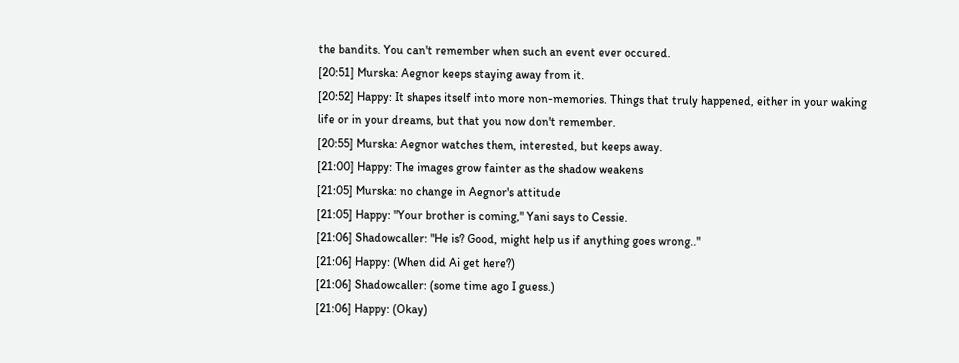the bandits. You can't remember when such an event ever occured.
[20:51] Murska: Aegnor keeps staying away from it.
[20:52] Happy: It shapes itself into more non-memories. Things that truly happened, either in your waking life or in your dreams, but that you now don't remember.
[20:55] Murska: Aegnor watches them, interested, but keeps away.
[21:00] Happy: The images grow fainter as the shadow weakens
[21:05] Murska: no change in Aegnor's attitude
[21:05] Happy: "Your brother is coming," Yani says to Cessie.
[21:06] Shadowcaller: "He is? Good, might help us if anything goes wrong.."
[21:06] Happy: (When did Ai get here?)
[21:06] Shadowcaller: (some time ago I guess.)
[21:06] Happy: (Okay)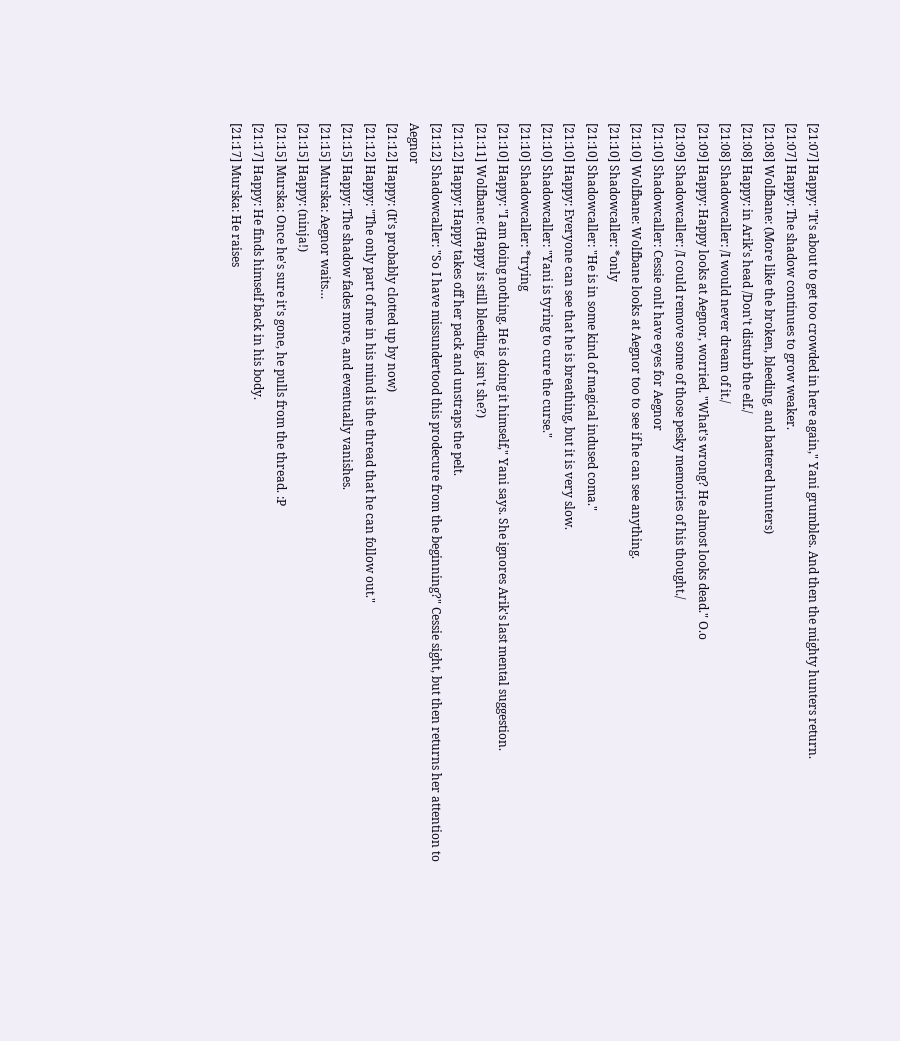[21:07] Happy: "It's about to get too crowded in here again," Yani grumbles. And then the mighty hunters return.
[21:07] Happy: The shadow continues to grow weaker.
[21:08] Wolfbane: (More like the broken, bleeding, and battered hunters)
[21:08] Happy: in Arik's head /Don't disturb the elf./
[21:08] Shadowcaller: /I would never dream of it./
[21:09] Happy: Happy looks at Aegnor, worried. "What's wrong? He almost looks dead." O.o
[21:09] Shadowcaller: /I could remove some of those pesky memories of his thought./
[21:10] Shadowcaller: Cessie onlt have eyes for Aegnor
[21:10] Wolfbane: Wolfbane looks at Aegnor too to see if he can see anything.
[21:10] Shadowcaller: *only
[21:10] Shadowcaller: "He is in some kind of magical indused coma."
[21:10] Happy: Everyone can see that he is breathing, but it is very slow.
[21:10] Shadowcaller: "Yani is tyring to cure the curse."
[21:10] Shadowcaller: *trying
[21:10] Happy: "I am doing nothing. He is doing it himself," Yani says. She ignores Arik's last mental suggestion.
[21:11] Wolfbane: (Happy is still bleeding, isn't she?)
[21:12] Happy: Happy takes off her pack and unstraps the pelt.
[21:12] Shadowcaller: "So I have missundertood this prodecure from the beginning?" Cessie sight, but then returns her attention to Aegnor
[21:12] Happy: (It's probably clotted up by now)
[21:12] Happy: "The only part of me in his mind is the thread that he can follow out."
[21:15] Happy: The shadow fades more, and eventually vanishes.
[21:15] Murska: Aegnor waits…
[21:15] Happy: (ninja!)
[21:15] Murska: Once he's sure it's gone, he pulls from the thread. :P
[21:17] Happy: He finds himself back in his body.
[21:17] Murska: He raises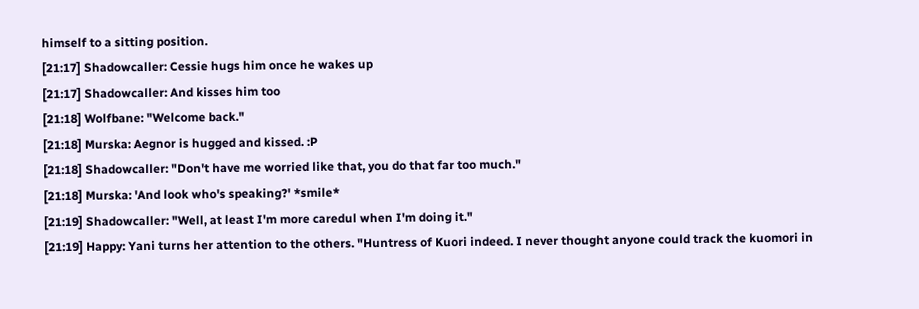himself to a sitting position.
[21:17] Shadowcaller: Cessie hugs him once he wakes up
[21:17] Shadowcaller: And kisses him too
[21:18] Wolfbane: "Welcome back."
[21:18] Murska: Aegnor is hugged and kissed. :P
[21:18] Shadowcaller: "Don't have me worried like that, you do that far too much."
[21:18] Murska: 'And look who's speaking?' *smile*
[21:19] Shadowcaller: "Well, at least I'm more caredul when I'm doing it."
[21:19] Happy: Yani turns her attention to the others. "Huntress of Kuori indeed. I never thought anyone could track the kuomori in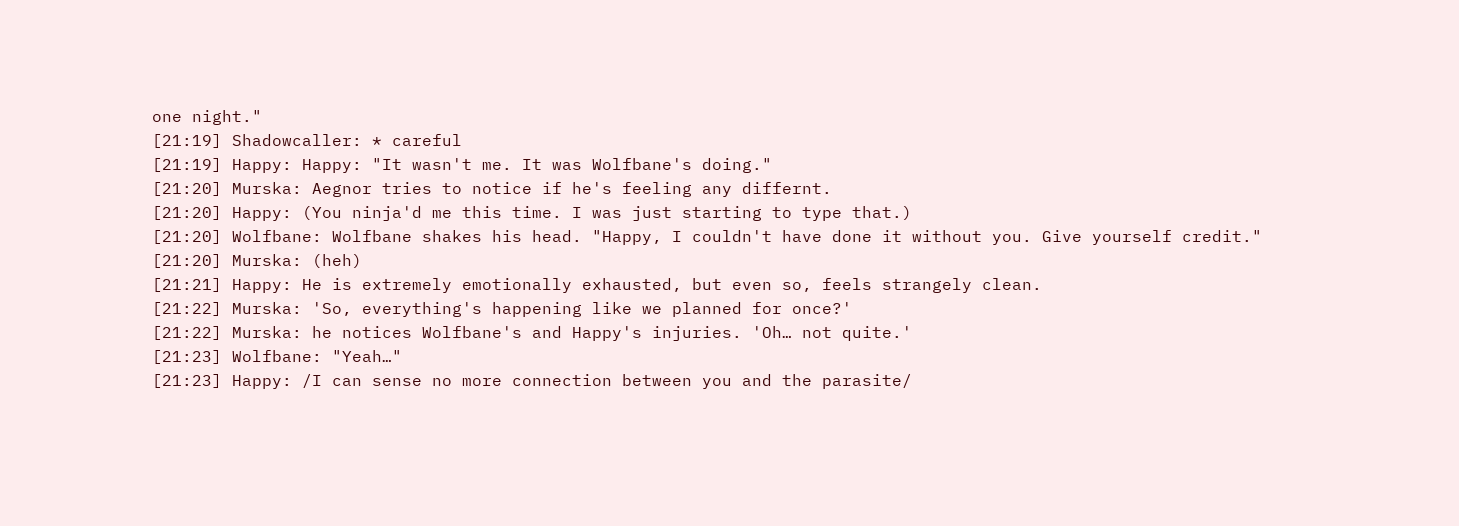one night."
[21:19] Shadowcaller: * careful
[21:19] Happy: Happy: "It wasn't me. It was Wolfbane's doing."
[21:20] Murska: Aegnor tries to notice if he's feeling any differnt.
[21:20] Happy: (You ninja'd me this time. I was just starting to type that.)
[21:20] Wolfbane: Wolfbane shakes his head. "Happy, I couldn't have done it without you. Give yourself credit."
[21:20] Murska: (heh)
[21:21] Happy: He is extremely emotionally exhausted, but even so, feels strangely clean.
[21:22] Murska: 'So, everything's happening like we planned for once?'
[21:22] Murska: he notices Wolfbane's and Happy's injuries. 'Oh… not quite.'
[21:23] Wolfbane: "Yeah…"
[21:23] Happy: /I can sense no more connection between you and the parasite/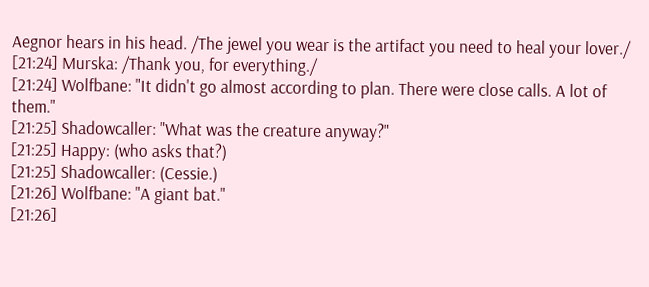Aegnor hears in his head. /The jewel you wear is the artifact you need to heal your lover./
[21:24] Murska: /Thank you, for everything./
[21:24] Wolfbane: "It didn't go almost according to plan. There were close calls. A lot of them."
[21:25] Shadowcaller: "What was the creature anyway?"
[21:25] Happy: (who asks that?)
[21:25] Shadowcaller: (Cessie.)
[21:26] Wolfbane: "A giant bat."
[21:26]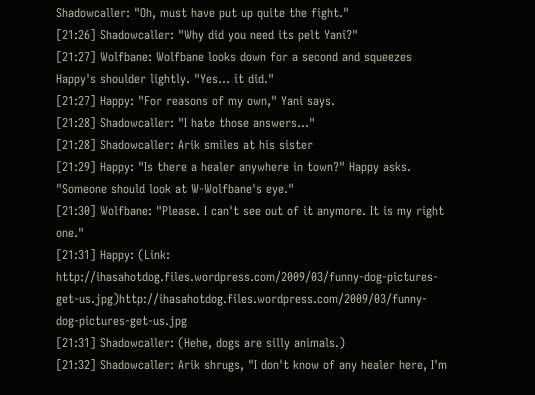Shadowcaller: "Oh, must have put up quite the fight."
[21:26] Shadowcaller: "Why did you need its pelt Yani?"
[21:27] Wolfbane: Wolfbane looks down for a second and squeezes Happy's shoulder lightly. "Yes… it did."
[21:27] Happy: "For reasons of my own," Yani says.
[21:28] Shadowcaller: "I hate those answers…"
[21:28] Shadowcaller: Arik smiles at his sister
[21:29] Happy: "Is there a healer anywhere in town?" Happy asks. "Someone should look at W-Wolfbane's eye."
[21:30] Wolfbane: "Please. I can't see out of it anymore. It is my right one."
[21:31] Happy: (Link: http://ihasahotdog.files.wordpress.com/2009/03/funny-dog-pictures-get-us.jpg)http://ihasahotdog.files.wordpress.com/2009/03/funny-dog-pictures-get-us.jpg
[21:31] Shadowcaller: (Hehe, dogs are silly animals.)
[21:32] Shadowcaller: Arik shrugs, "I don't know of any healer here, I'm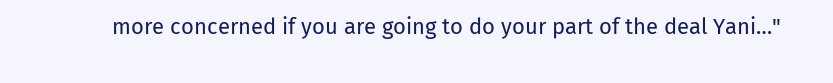more concerned if you are going to do your part of the deal Yani…"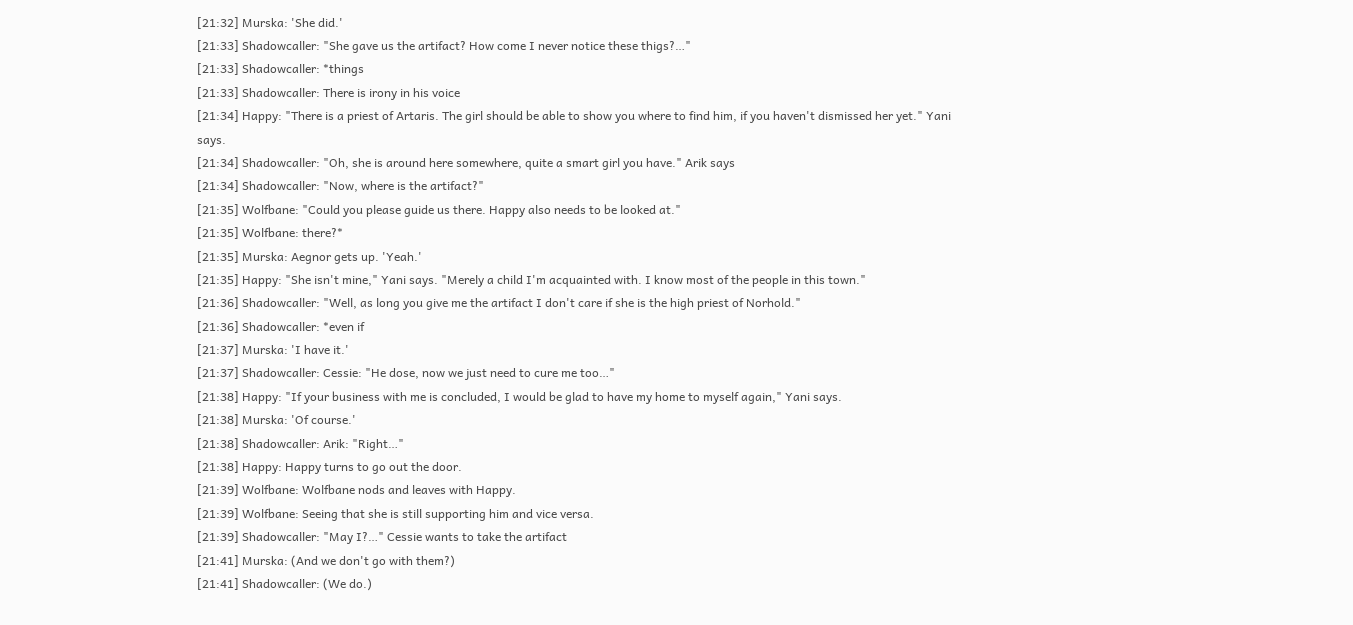[21:32] Murska: 'She did.'
[21:33] Shadowcaller: "She gave us the artifact? How come I never notice these thigs?…"
[21:33] Shadowcaller: *things
[21:33] Shadowcaller: There is irony in his voice
[21:34] Happy: "There is a priest of Artaris. The girl should be able to show you where to find him, if you haven't dismissed her yet." Yani says.
[21:34] Shadowcaller: "Oh, she is around here somewhere, quite a smart girl you have." Arik says
[21:34] Shadowcaller: "Now, where is the artifact?"
[21:35] Wolfbane: "Could you please guide us there. Happy also needs to be looked at."
[21:35] Wolfbane: there?*
[21:35] Murska: Aegnor gets up. 'Yeah.'
[21:35] Happy: "She isn't mine," Yani says. "Merely a child I'm acquainted with. I know most of the people in this town."
[21:36] Shadowcaller: "Well, as long you give me the artifact I don't care if she is the high priest of Norhold."
[21:36] Shadowcaller: *even if
[21:37] Murska: 'I have it.'
[21:37] Shadowcaller: Cessie: "He dose, now we just need to cure me too…"
[21:38] Happy: "If your business with me is concluded, I would be glad to have my home to myself again," Yani says.
[21:38] Murska: 'Of course.'
[21:38] Shadowcaller: Arik: "Right…"
[21:38] Happy: Happy turns to go out the door.
[21:39] Wolfbane: Wolfbane nods and leaves with Happy.
[21:39] Wolfbane: Seeing that she is still supporting him and vice versa.
[21:39] Shadowcaller: "May I?…" Cessie wants to take the artifact
[21:41] Murska: (And we don't go with them?)
[21:41] Shadowcaller: (We do.)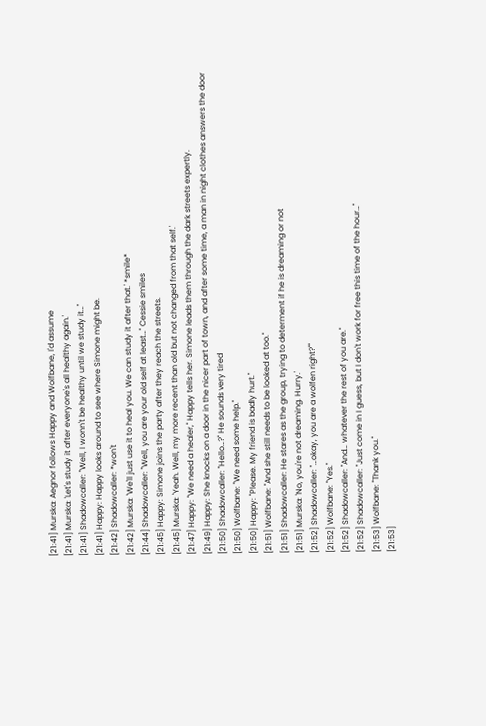[21:41] Murska: Aegnor follows Happy and Wolfbane, I'd assume
[21:41] Murska: 'Let's study it after everyone's all healthy again.'
[21:41] Shadowcaller: "Well, I wonn't be healthy until we study it…"
[21:41] Happy: Happy looks around to see where Simone might be.
[21:42] Shadowcaller: *won't
[21:42] Murska: 'We'll just use it to heal you. We can study it after that.' *smile*
[21:44] Shadowcaller: "Well, you are your old self at least…" Cessie smiles
[21:45] Happy: Simone joins the party after they reach the streets.
[21:45] Murska: 'Yeah. Well, my more recent than old but not changed from that self.'
[21:47] Happy: "We need a healer," Happy tells her. Simone leads them through the dark streets expertly.
[21:49] Happy: She knocks on a door in the nicer part of town, and after some time, a man in night clothes answers the door
[21:50] Shadowcaller: "Hello…?" He sounds very tired
[21:50] Wolfbane: "We need some help."
[21:50] Happy: "Please. My friend is badly hurt."
[21:51] Wolfbane: "And she still needs to be looked at too."
[21:51] Shadowcaller: He stares as the group, trying to determent if he is dreaming or not
[21:51] Murska: 'No, you're not dreaming. Hurry.'
[21:52] Shadowcaller: "…okay, you are a wolfen right?""
[21:52] Wolfbane: "Yes."
[21:52] Shadowcaller: "And… whatever the rest of you are."
[21:52] Shadowcaller: "Just come in I guess, but I don't work for free this time of the hour…"
[21:53] Wolfbane: "Thank you."
[21:53]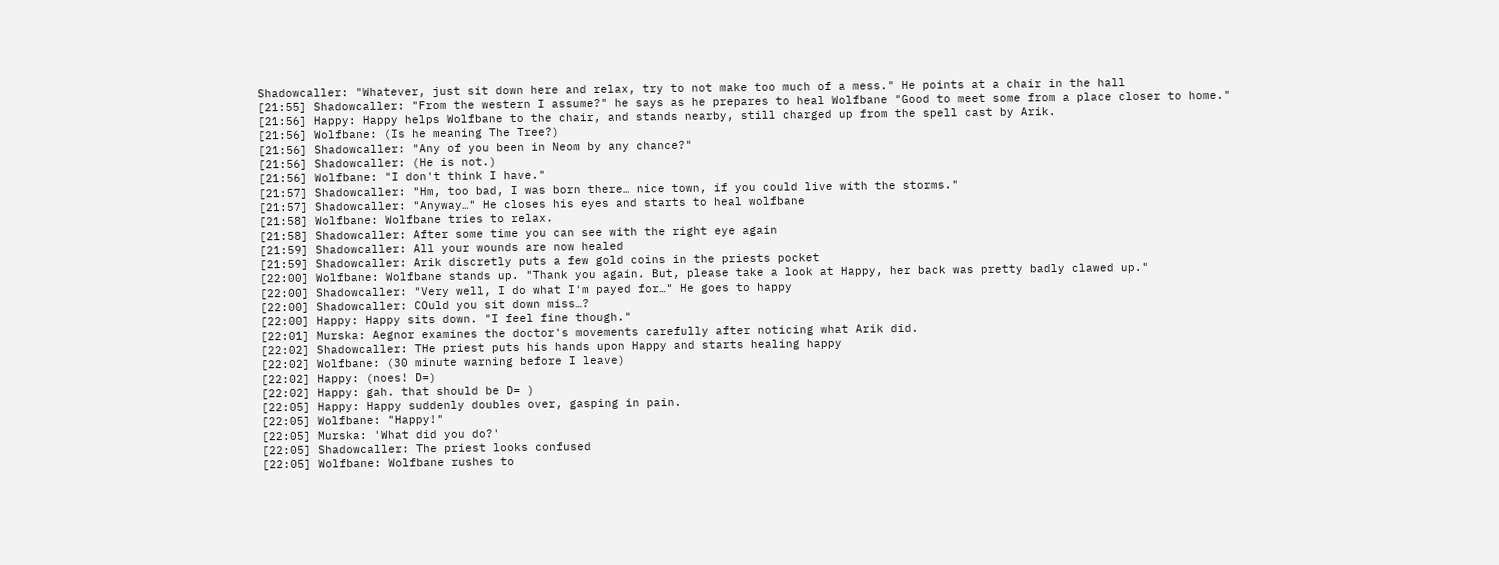Shadowcaller: "Whatever, just sit down here and relax, try to not make too much of a mess." He points at a chair in the hall
[21:55] Shadowcaller: "From the western I assume?" he says as he prepares to heal Wolfbane "Good to meet some from a place closer to home."
[21:56] Happy: Happy helps Wolfbane to the chair, and stands nearby, still charged up from the spell cast by Arik.
[21:56] Wolfbane: (Is he meaning The Tree?)
[21:56] Shadowcaller: "Any of you been in Neom by any chance?"
[21:56] Shadowcaller: (He is not.)
[21:56] Wolfbane: "I don't think I have."
[21:57] Shadowcaller: "Hm, too bad, I was born there… nice town, if you could live with the storms."
[21:57] Shadowcaller: "Anyway…" He closes his eyes and starts to heal wolfbane
[21:58] Wolfbane: Wolfbane tries to relax.
[21:58] Shadowcaller: After some time you can see with the right eye again
[21:59] Shadowcaller: All your wounds are now healed
[21:59] Shadowcaller: Arik discretly puts a few gold coins in the priests pocket
[22:00] Wolfbane: Wolfbane stands up. "Thank you again. But, please take a look at Happy, her back was pretty badly clawed up."
[22:00] Shadowcaller: "Very well, I do what I'm payed for…" He goes to happy
[22:00] Shadowcaller: COuld you sit down miss…?
[22:00] Happy: Happy sits down. "I feel fine though."
[22:01] Murska: Aegnor examines the doctor's movements carefully after noticing what Arik did.
[22:02] Shadowcaller: THe priest puts his hands upon Happy and starts healing happy
[22:02] Wolfbane: (30 minute warning before I leave)
[22:02] Happy: (noes! D=)
[22:02] Happy: gah. that should be D= )
[22:05] Happy: Happy suddenly doubles over, gasping in pain.
[22:05] Wolfbane: "Happy!"
[22:05] Murska: 'What did you do?'
[22:05] Shadowcaller: The priest looks confused
[22:05] Wolfbane: Wolfbane rushes to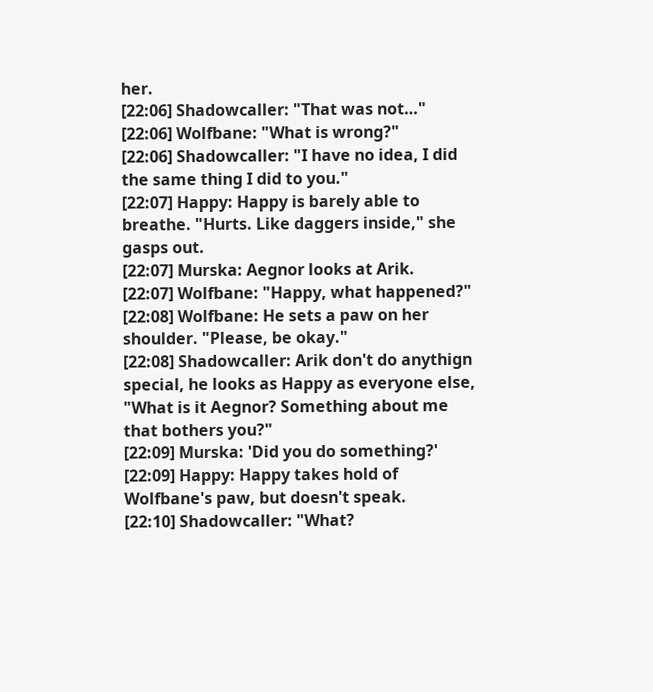her.
[22:06] Shadowcaller: "That was not…"
[22:06] Wolfbane: "What is wrong?"
[22:06] Shadowcaller: "I have no idea, I did the same thing I did to you."
[22:07] Happy: Happy is barely able to breathe. "Hurts. Like daggers inside," she gasps out.
[22:07] Murska: Aegnor looks at Arik.
[22:07] Wolfbane: "Happy, what happened?"
[22:08] Wolfbane: He sets a paw on her shoulder. "Please, be okay."
[22:08] Shadowcaller: Arik don't do anythign special, he looks as Happy as everyone else, "What is it Aegnor? Something about me that bothers you?"
[22:09] Murska: 'Did you do something?'
[22:09] Happy: Happy takes hold of Wolfbane's paw, but doesn't speak.
[22:10] Shadowcaller: "What?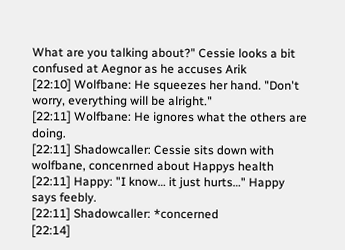What are you talking about?" Cessie looks a bit confused at Aegnor as he accuses Arik
[22:10] Wolfbane: He squeezes her hand. "Don't worry, everything will be alright."
[22:11] Wolfbane: He ignores what the others are doing.
[22:11] Shadowcaller: Cessie sits down with wolfbane, concenrned about Happys health
[22:11] Happy: "I know… it just hurts…" Happy says feebly.
[22:11] Shadowcaller: *concerned
[22:14]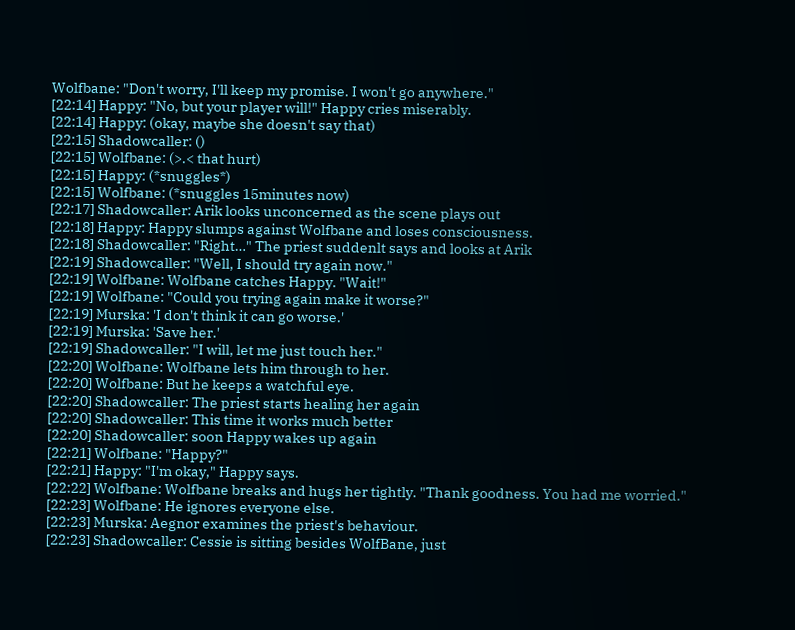Wolfbane: "Don't worry, I'll keep my promise. I won't go anywhere."
[22:14] Happy: "No, but your player will!" Happy cries miserably.
[22:14] Happy: (okay, maybe she doesn't say that)
[22:15] Shadowcaller: ()
[22:15] Wolfbane: (>.< that hurt)
[22:15] Happy: (*snuggles*)
[22:15] Wolfbane: (*snuggles 15minutes now)
[22:17] Shadowcaller: Arik looks unconcerned as the scene plays out
[22:18] Happy: Happy slumps against Wolfbane and loses consciousness.
[22:18] Shadowcaller: "Right…" The priest suddenlt says and looks at Arik
[22:19] Shadowcaller: "Well, I should try again now."
[22:19] Wolfbane: Wolfbane catches Happy. "Wait!"
[22:19] Wolfbane: "Could you trying again make it worse?"
[22:19] Murska: 'I don't think it can go worse.'
[22:19] Murska: 'Save her.'
[22:19] Shadowcaller: "I will, let me just touch her."
[22:20] Wolfbane: Wolfbane lets him through to her.
[22:20] Wolfbane: But he keeps a watchful eye.
[22:20] Shadowcaller: The priest starts healing her again
[22:20] Shadowcaller: This time it works much better
[22:20] Shadowcaller: soon Happy wakes up again
[22:21] Wolfbane: "Happy?"
[22:21] Happy: "I'm okay," Happy says.
[22:22] Wolfbane: Wolfbane breaks and hugs her tightly. "Thank goodness. You had me worried."
[22:23] Wolfbane: He ignores everyone else.
[22:23] Murska: Aegnor examines the priest's behaviour.
[22:23] Shadowcaller: Cessie is sitting besides WolfBane, just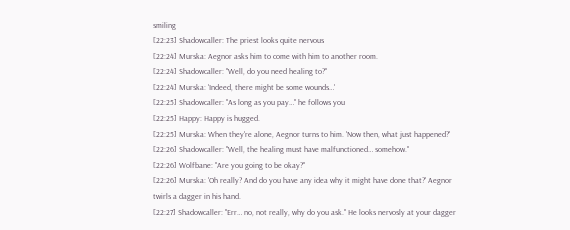smiling
[22:23] Shadowcaller: The priest looks quite nervous
[22:24] Murska: Aegnor asks him to come with him to another room.
[22:24] Shadowcaller: "Well, do you need healing to?"
[22:24] Murska: 'Indeed, there might be some wounds…'
[22:25] Shadowcaller: "As long as you pay…" he follows you
[22:25] Happy: Happy is hugged.
[22:25] Murska: When they're alone, Aegnor turns to him. 'Now then, what just happened?'
[22:26] Shadowcaller: "Well, the healing must have malfunctioned… somehow."
[22:26] Wolfbane: "Are you going to be okay?"
[22:26] Murska: 'Oh really? And do you have any idea why it might have done that?' Aegnor twirls a dagger in his hand.
[22:27] Shadowcaller: "Err… no, not really, why do you ask." He looks nervosly at your dagger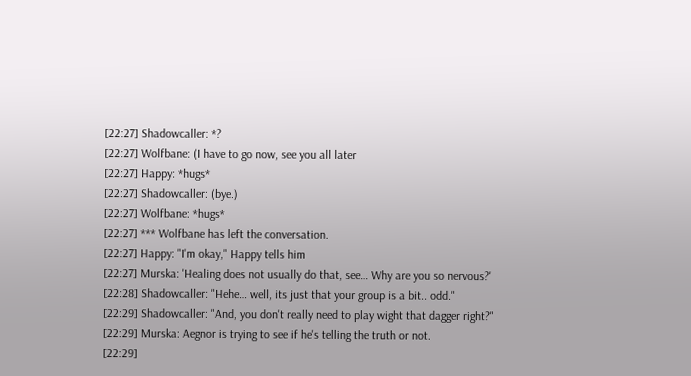[22:27] Shadowcaller: *?
[22:27] Wolfbane: (I have to go now, see you all later
[22:27] Happy: *hugs*
[22:27] Shadowcaller: (bye.)
[22:27] Wolfbane: *hugs*
[22:27] *** Wolfbane has left the conversation.
[22:27] Happy: "I'm okay," Happy tells him
[22:27] Murska: 'Healing does not usually do that, see… Why are you so nervous?'
[22:28] Shadowcaller: "Hehe… well, its just that your group is a bit.. odd."
[22:29] Shadowcaller: "And, you don't really need to play wight that dagger right?"
[22:29] Murska: Aegnor is trying to see if he's telling the truth or not.
[22:29]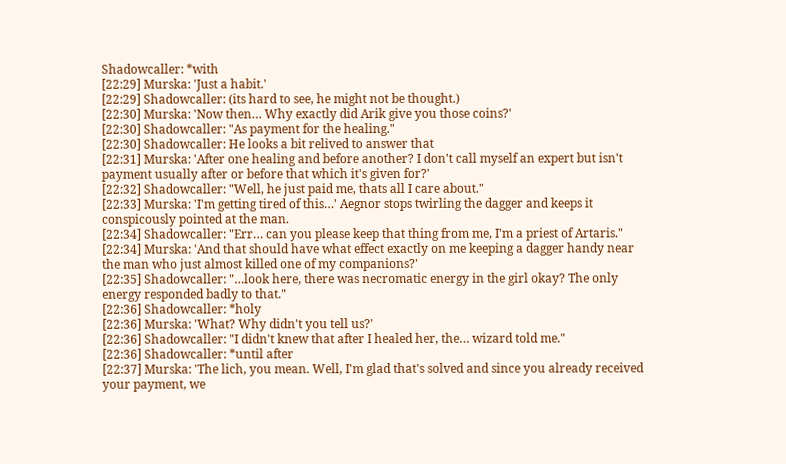Shadowcaller: *with
[22:29] Murska: 'Just a habit.'
[22:29] Shadowcaller: (its hard to see, he might not be thought.)
[22:30] Murska: 'Now then… Why exactly did Arik give you those coins?'
[22:30] Shadowcaller: "As payment for the healing."
[22:30] Shadowcaller: He looks a bit relived to answer that
[22:31] Murska: 'After one healing and before another? I don't call myself an expert but isn't payment usually after or before that which it's given for?'
[22:32] Shadowcaller: "Well, he just paid me, thats all I care about."
[22:33] Murska: 'I'm getting tired of this…' Aegnor stops twirling the dagger and keeps it conspicously pointed at the man.
[22:34] Shadowcaller: "Err… can you please keep that thing from me, I'm a priest of Artaris."
[22:34] Murska: 'And that should have what effect exactly on me keeping a dagger handy near the man who just almost killed one of my companions?'
[22:35] Shadowcaller: "…look here, there was necromatic energy in the girl okay? The only energy responded badly to that."
[22:36] Shadowcaller: *holy
[22:36] Murska: 'What? Why didn't you tell us?'
[22:36] Shadowcaller: "I didn't knew that after I healed her, the… wizard told me."
[22:36] Shadowcaller: *until after
[22:37] Murska: 'The lich, you mean. Well, I'm glad that's solved and since you already received your payment, we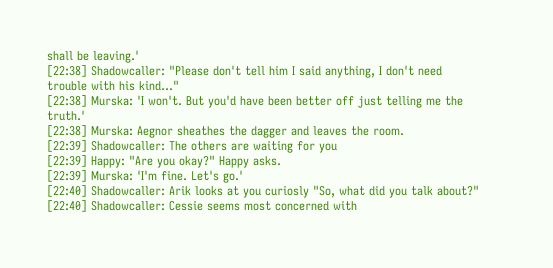shall be leaving.'
[22:38] Shadowcaller: "Please don't tell him I said anything, I don't need trouble with his kind…"
[22:38] Murska: 'I won't. But you'd have been better off just telling me the truth.'
[22:38] Murska: Aegnor sheathes the dagger and leaves the room.
[22:39] Shadowcaller: The others are waiting for you
[22:39] Happy: "Are you okay?" Happy asks.
[22:39] Murska: 'I'm fine. Let's go.'
[22:40] Shadowcaller: Arik looks at you curiosly "So, what did you talk about?"
[22:40] Shadowcaller: Cessie seems most concerned with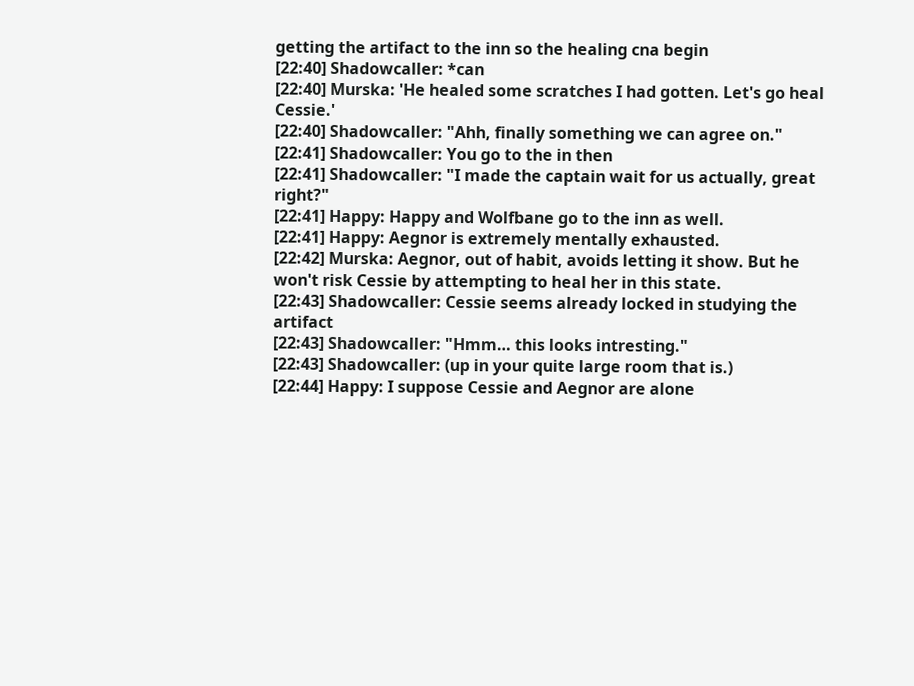getting the artifact to the inn so the healing cna begin
[22:40] Shadowcaller: *can
[22:40] Murska: 'He healed some scratches I had gotten. Let's go heal Cessie.'
[22:40] Shadowcaller: "Ahh, finally something we can agree on."
[22:41] Shadowcaller: You go to the in then
[22:41] Shadowcaller: "I made the captain wait for us actually, great right?"
[22:41] Happy: Happy and Wolfbane go to the inn as well.
[22:41] Happy: Aegnor is extremely mentally exhausted.
[22:42] Murska: Aegnor, out of habit, avoids letting it show. But he won't risk Cessie by attempting to heal her in this state.
[22:43] Shadowcaller: Cessie seems already locked in studying the artifact
[22:43] Shadowcaller: "Hmm… this looks intresting."
[22:43] Shadowcaller: (up in your quite large room that is.)
[22:44] Happy: I suppose Cessie and Aegnor are alone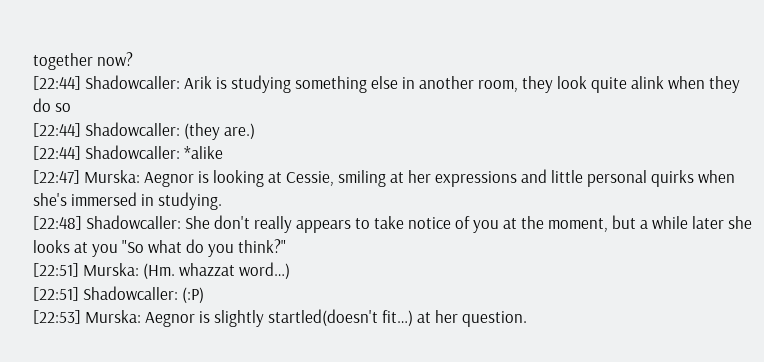together now?
[22:44] Shadowcaller: Arik is studying something else in another room, they look quite alink when they do so
[22:44] Shadowcaller: (they are.)
[22:44] Shadowcaller: *alike
[22:47] Murska: Aegnor is looking at Cessie, smiling at her expressions and little personal quirks when she's immersed in studying.
[22:48] Shadowcaller: She don't really appears to take notice of you at the moment, but a while later she looks at you "So what do you think?"
[22:51] Murska: (Hm. whazzat word…)
[22:51] Shadowcaller: (:P)
[22:53] Murska: Aegnor is slightly startled(doesn't fit…) at her question.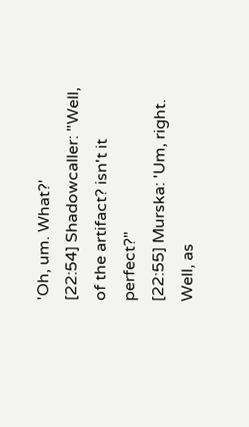'Oh, um. What?'
[22:54] Shadowcaller: "Well, of the artifact? isn't it perfect?"
[22:55] Murska: 'Um, right. Well, as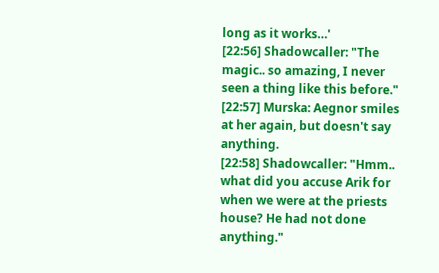long as it works…'
[22:56] Shadowcaller: "The magic.. so amazing, I never seen a thing like this before."
[22:57] Murska: Aegnor smiles at her again, but doesn't say anything.
[22:58] Shadowcaller: "Hmm.. what did you accuse Arik for when we were at the priests house? He had not done anything."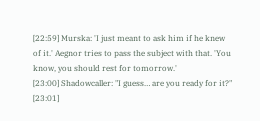[22:59] Murska: 'I just meant to ask him if he knew of it.' Aegnor tries to pass the subject with that. 'You know, you should rest for tomorrow.'
[23:00] Shadowcaller: "I guess… are you ready for it?"
[23:01]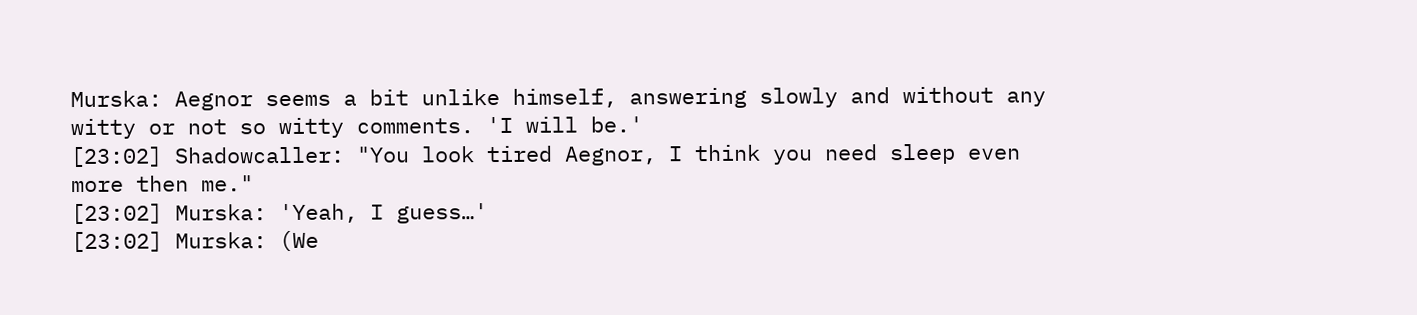Murska: Aegnor seems a bit unlike himself, answering slowly and without any witty or not so witty comments. 'I will be.'
[23:02] Shadowcaller: "You look tired Aegnor, I think you need sleep even more then me."
[23:02] Murska: 'Yeah, I guess…'
[23:02] Murska: (We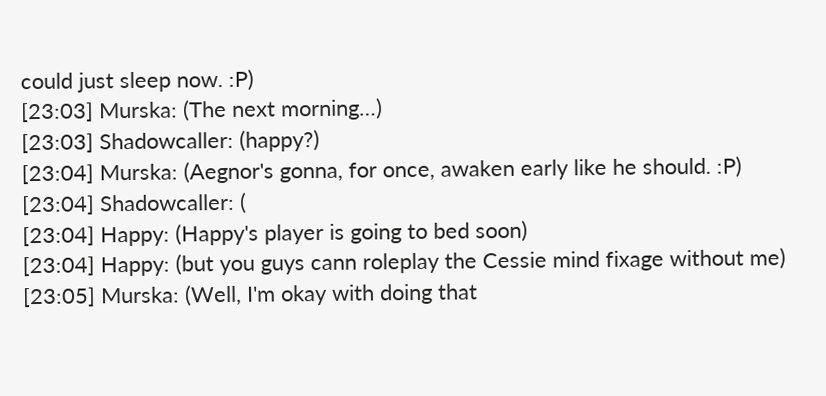could just sleep now. :P)
[23:03] Murska: (The next morning…)
[23:03] Shadowcaller: (happy?)
[23:04] Murska: (Aegnor's gonna, for once, awaken early like he should. :P)
[23:04] Shadowcaller: (
[23:04] Happy: (Happy's player is going to bed soon)
[23:04] Happy: (but you guys cann roleplay the Cessie mind fixage without me)
[23:05] Murska: (Well, I'm okay with doing that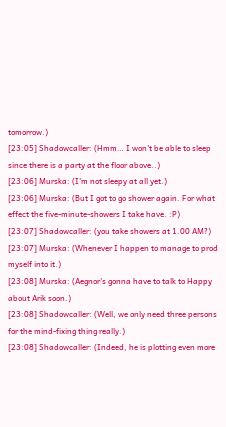tomorrow.)
[23:05] Shadowcaller: (Hmm… I won't be able to sleep since there is a party at the floor above..)
[23:06] Murska: (I'm not sleepy at all yet.)
[23:06] Murska: (But I got to go shower again. For what effect the five-minute-showers I take have. :P)
[23:07] Shadowcaller: (you take showers at 1.00 AM?)
[23:07] Murska: (Whenever I happen to manage to prod myself into it.)
[23:08] Murska: (Aegnor's gonna have to talk to Happy about Arik soon.)
[23:08] Shadowcaller: (Well, we only need three persons for the mind-fixing thing really.)
[23:08] Shadowcaller: (Indeed, he is plotting even more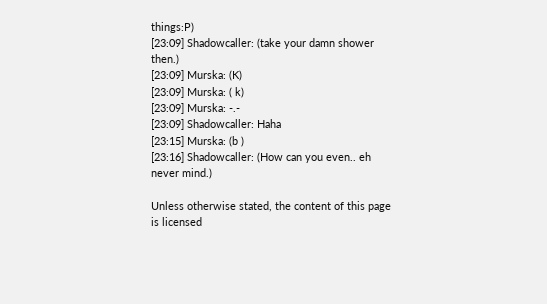things:P)
[23:09] Shadowcaller: (take your damn shower then.)
[23:09] Murska: (K)
[23:09] Murska: ( k)
[23:09] Murska: -.-
[23:09] Shadowcaller: Haha
[23:15] Murska: (b )
[23:16] Shadowcaller: (How can you even.. eh never mind.)

Unless otherwise stated, the content of this page is licensed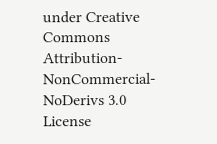under Creative Commons Attribution-NonCommercial-NoDerivs 3.0 License